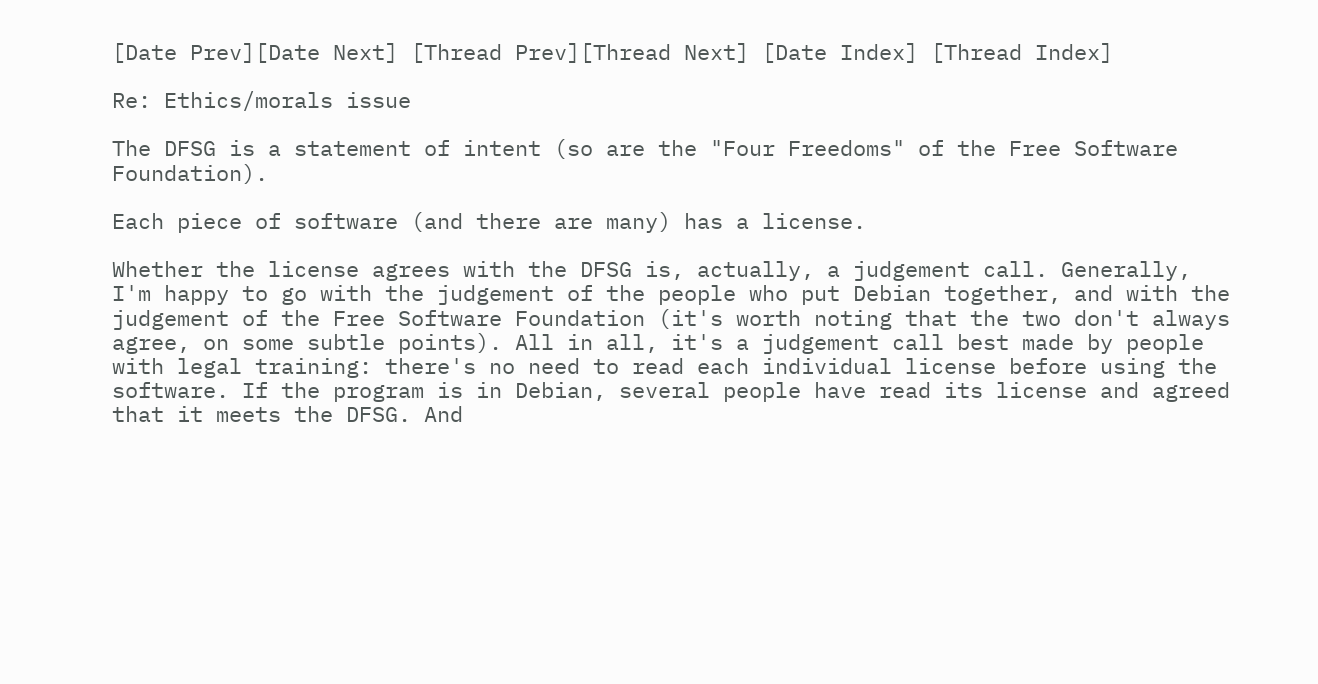[Date Prev][Date Next] [Thread Prev][Thread Next] [Date Index] [Thread Index]

Re: Ethics/morals issue

The DFSG is a statement of intent (so are the "Four Freedoms" of the Free Software Foundation).

Each piece of software (and there are many) has a license.

Whether the license agrees with the DFSG is, actually, a judgement call. Generally, I'm happy to go with the judgement of the people who put Debian together, and with the judgement of the Free Software Foundation (it's worth noting that the two don't always agree, on some subtle points). All in all, it's a judgement call best made by people with legal training: there's no need to read each individual license before using the software. If the program is in Debian, several people have read its license and agreed that it meets the DFSG. And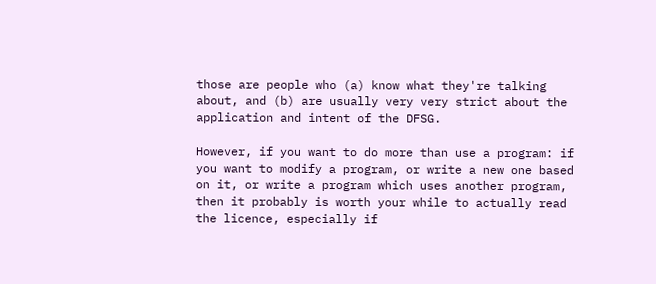those are people who (a) know what they're talking about, and (b) are usually very very strict about the application and intent of the DFSG.

However, if you want to do more than use a program: if you want to modify a program, or write a new one based on it, or write a program which uses another program, then it probably is worth your while to actually read the licence, especially if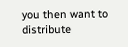you then want to distribute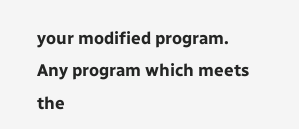your modified program. Any program which meets the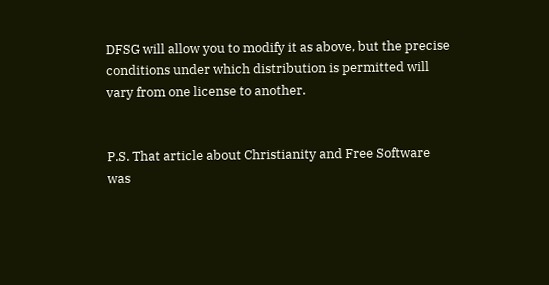DFSG will allow you to modify it as above, but the precise conditions under which distribution is permitted will vary from one license to another.


P.S. That article about Christianity and Free Software was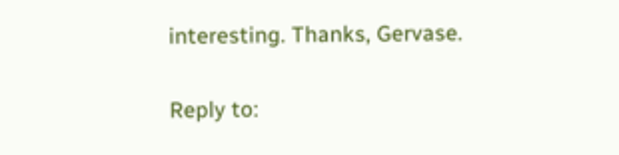interesting. Thanks, Gervase.

Reply to: